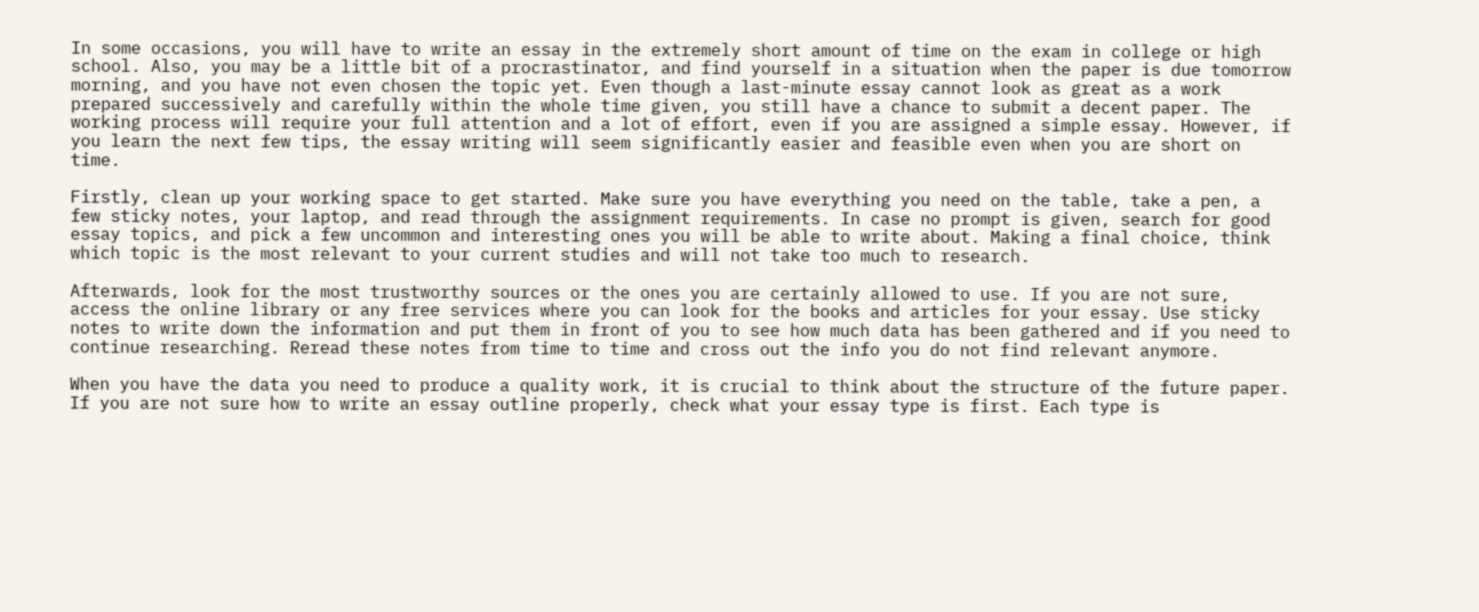In some occasions, you will have to write an essay in the extremely short amount of time on the exam in college or high school. Also, you may be a little bit of a procrastinator, and find yourself in a situation when the paper is due tomorrow morning, and you have not even chosen the topic yet. Even though a last-minute essay cannot look as great as a work prepared successively and carefully within the whole time given, you still have a chance to submit a decent paper. The working process will require your full attention and a lot of effort, even if you are assigned a simple essay. However, if you learn the next few tips, the essay writing will seem significantly easier and feasible even when you are short on time.

Firstly, clean up your working space to get started. Make sure you have everything you need on the table, take a pen, a few sticky notes, your laptop, and read through the assignment requirements. In case no prompt is given, search for good essay topics, and pick a few uncommon and interesting ones you will be able to write about. Making a final choice, think which topic is the most relevant to your current studies and will not take too much to research.

Afterwards, look for the most trustworthy sources or the ones you are certainly allowed to use. If you are not sure, access the online library or any free services where you can look for the books and articles for your essay. Use sticky notes to write down the information and put them in front of you to see how much data has been gathered and if you need to continue researching. Reread these notes from time to time and cross out the info you do not find relevant anymore.

When you have the data you need to produce a quality work, it is crucial to think about the structure of the future paper. If you are not sure how to write an essay outline properly, check what your essay type is first. Each type is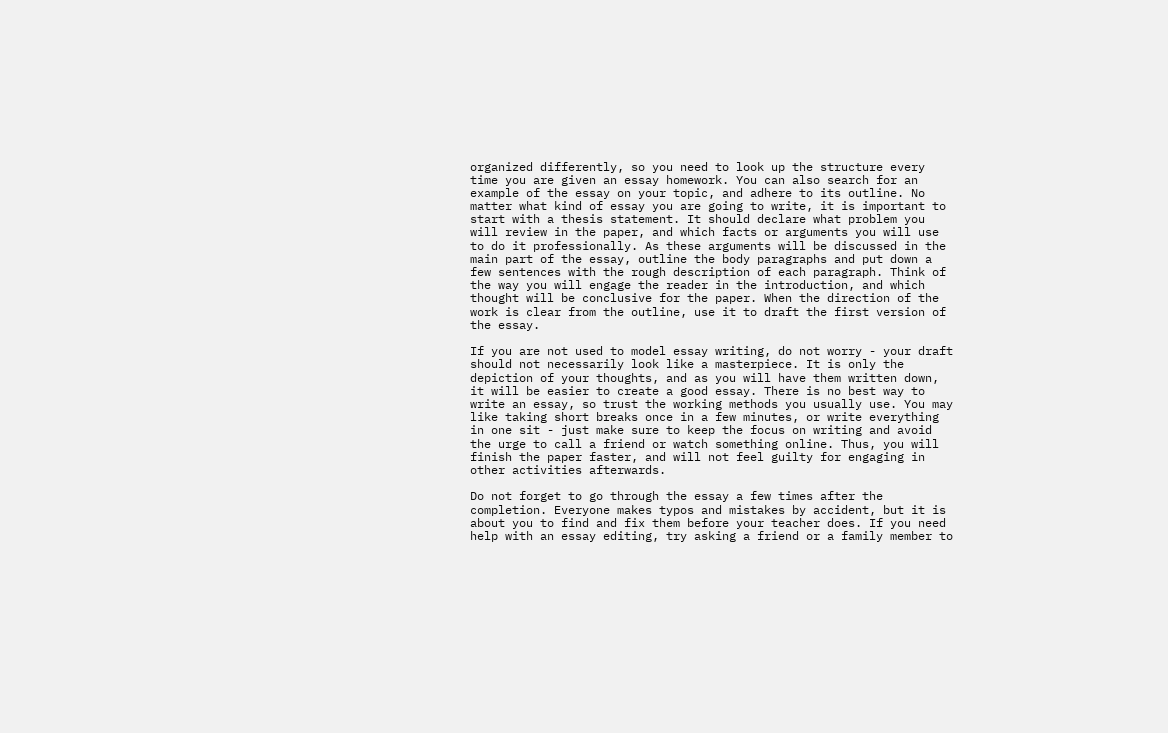organized differently, so you need to look up the structure every time you are given an essay homework. You can also search for an example of the essay on your topic, and adhere to its outline. No matter what kind of essay you are going to write, it is important to start with a thesis statement. It should declare what problem you will review in the paper, and which facts or arguments you will use to do it professionally. As these arguments will be discussed in the main part of the essay, outline the body paragraphs and put down a few sentences with the rough description of each paragraph. Think of the way you will engage the reader in the introduction, and which thought will be conclusive for the paper. When the direction of the work is clear from the outline, use it to draft the first version of the essay.

If you are not used to model essay writing, do not worry - your draft should not necessarily look like a masterpiece. It is only the depiction of your thoughts, and as you will have them written down, it will be easier to create a good essay. There is no best way to write an essay, so trust the working methods you usually use. You may like taking short breaks once in a few minutes, or write everything in one sit - just make sure to keep the focus on writing and avoid the urge to call a friend or watch something online. Thus, you will finish the paper faster, and will not feel guilty for engaging in other activities afterwards.

Do not forget to go through the essay a few times after the completion. Everyone makes typos and mistakes by accident, but it is about you to find and fix them before your teacher does. If you need help with an essay editing, try asking a friend or a family member to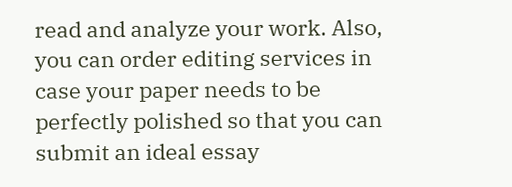read and analyze your work. Also, you can order editing services in case your paper needs to be perfectly polished so that you can submit an ideal essay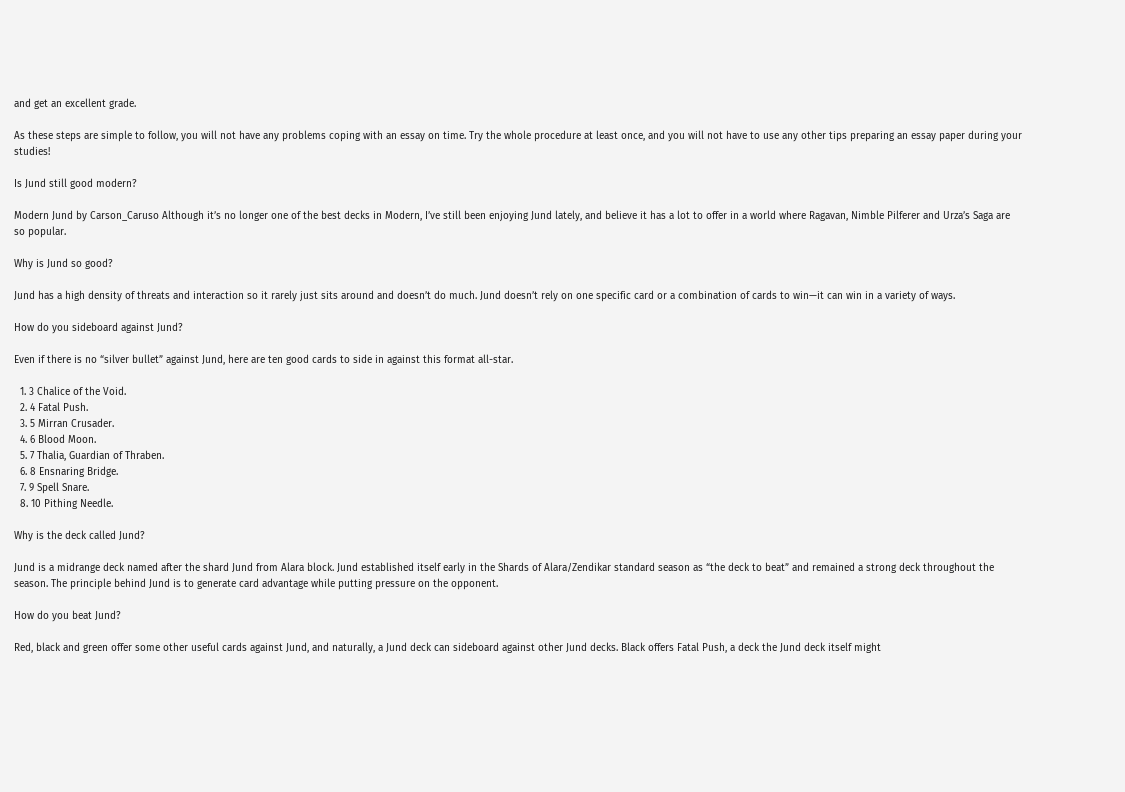and get an excellent grade.

As these steps are simple to follow, you will not have any problems coping with an essay on time. Try the whole procedure at least once, and you will not have to use any other tips preparing an essay paper during your studies!

Is Jund still good modern?

Modern Jund by Carson_Caruso Although it’s no longer one of the best decks in Modern, I’ve still been enjoying Jund lately, and believe it has a lot to offer in a world where Ragavan, Nimble Pilferer and Urza’s Saga are so popular.

Why is Jund so good?

Jund has a high density of threats and interaction so it rarely just sits around and doesn’t do much. Jund doesn’t rely on one specific card or a combination of cards to win—it can win in a variety of ways.

How do you sideboard against Jund?

Even if there is no “silver bullet” against Jund, here are ten good cards to side in against this format all-star.

  1. 3 Chalice of the Void.
  2. 4 Fatal Push.
  3. 5 Mirran Crusader.
  4. 6 Blood Moon.
  5. 7 Thalia, Guardian of Thraben.
  6. 8 Ensnaring Bridge.
  7. 9 Spell Snare.
  8. 10 Pithing Needle.

Why is the deck called Jund?

Jund is a midrange deck named after the shard Jund from Alara block. Jund established itself early in the Shards of Alara/Zendikar standard season as “the deck to beat” and remained a strong deck throughout the season. The principle behind Jund is to generate card advantage while putting pressure on the opponent.

How do you beat Jund?

Red, black and green offer some other useful cards against Jund, and naturally, a Jund deck can sideboard against other Jund decks. Black offers Fatal Push, a deck the Jund deck itself might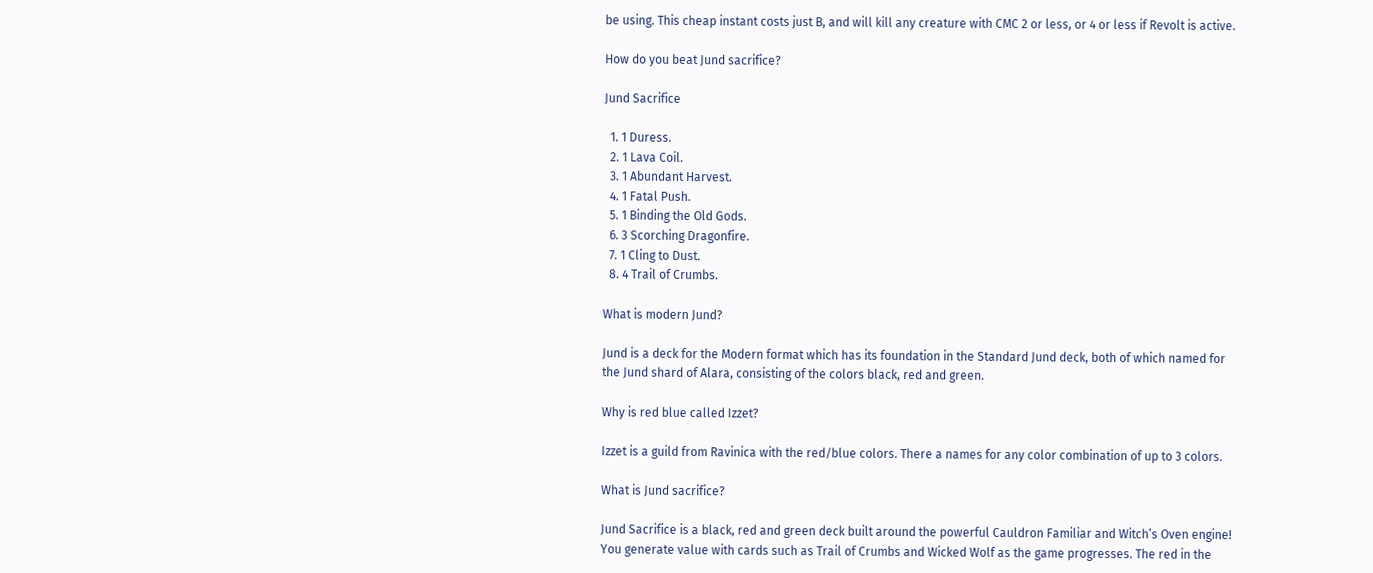be using. This cheap instant costs just B, and will kill any creature with CMC 2 or less, or 4 or less if Revolt is active.

How do you beat Jund sacrifice?

Jund Sacrifice

  1. 1 Duress.
  2. 1 Lava Coil.
  3. 1 Abundant Harvest.
  4. 1 Fatal Push.
  5. 1 Binding the Old Gods.
  6. 3 Scorching Dragonfire.
  7. 1 Cling to Dust.
  8. 4 Trail of Crumbs.

What is modern Jund?

Jund is a deck for the Modern format which has its foundation in the Standard Jund deck, both of which named for the Jund shard of Alara, consisting of the colors black, red and green.

Why is red blue called Izzet?

Izzet is a guild from Ravinica with the red/blue colors. There a names for any color combination of up to 3 colors.

What is Jund sacrifice?

Jund Sacrifice is a black, red and green deck built around the powerful Cauldron Familiar and Witch’s Oven engine! You generate value with cards such as Trail of Crumbs and Wicked Wolf as the game progresses. The red in the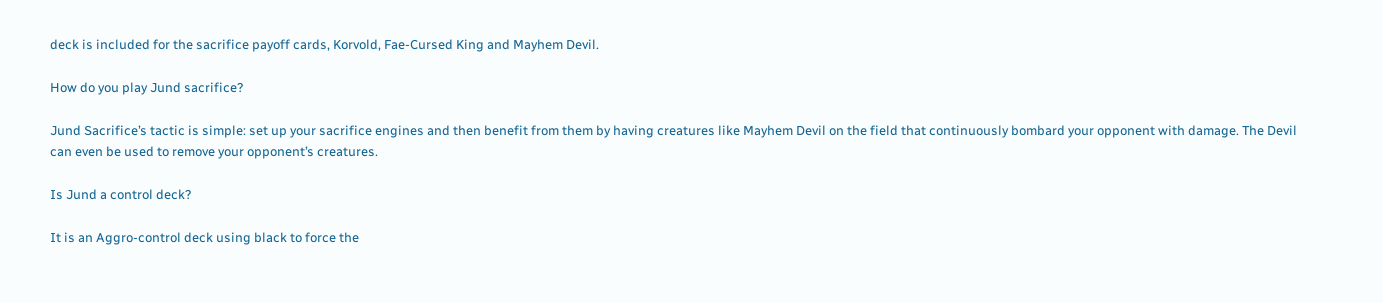deck is included for the sacrifice payoff cards, Korvold, Fae-Cursed King and Mayhem Devil.

How do you play Jund sacrifice?

Jund Sacrifice’s tactic is simple: set up your sacrifice engines and then benefit from them by having creatures like Mayhem Devil on the field that continuously bombard your opponent with damage. The Devil can even be used to remove your opponent’s creatures.

Is Jund a control deck?

It is an Aggro-control deck using black to force the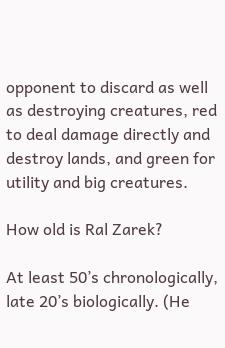opponent to discard as well as destroying creatures, red to deal damage directly and destroy lands, and green for utility and big creatures.

How old is Ral Zarek?

At least 50’s chronologically, late 20’s biologically. (He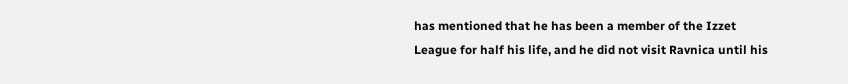has mentioned that he has been a member of the Izzet League for half his life, and he did not visit Ravnica until his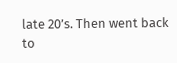late 20’s. Then went back to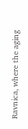Ravnica, where the aging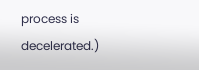process is decelerated.)